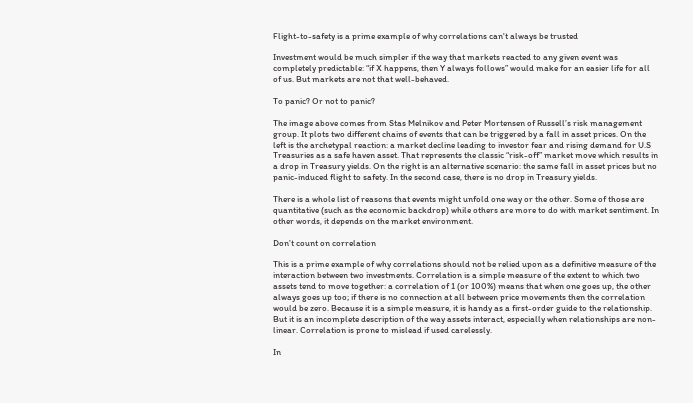Flight-to-safety is a prime example of why correlations can't always be trusted

Investment would be much simpler if the way that markets reacted to any given event was completely predictable: “if X happens, then Y always follows” would make for an easier life for all of us. But markets are not that well-behaved.

To panic? Or not to panic?

The image above comes from Stas Melnikov and Peter Mortensen of Russell’s risk management group. It plots two different chains of events that can be triggered by a fall in asset prices. On the left is the archetypal reaction: a market decline leading to investor fear and rising demand for U.S Treasuries as a safe haven asset. That represents the classic “risk-off” market move which results in a drop in Treasury yields. On the right is an alternative scenario: the same fall in asset prices but no panic-induced flight to safety. In the second case, there is no drop in Treasury yields.

There is a whole list of reasons that events might unfold one way or the other. Some of those are quantitative (such as the economic backdrop) while others are more to do with market sentiment. In other words, it depends on the market environment.

Don’t count on correlation

This is a prime example of why correlations should not be relied upon as a definitive measure of the interaction between two investments. Correlation is a simple measure of the extent to which two assets tend to move together: a correlation of 1 (or 100%) means that when one goes up, the other always goes up too; if there is no connection at all between price movements then the correlation would be zero. Because it is a simple measure, it is handy as a first-order guide to the relationship. But it is an incomplete description of the way assets interact, especially when relationships are non-linear. Correlation is prone to mislead if used carelessly.

In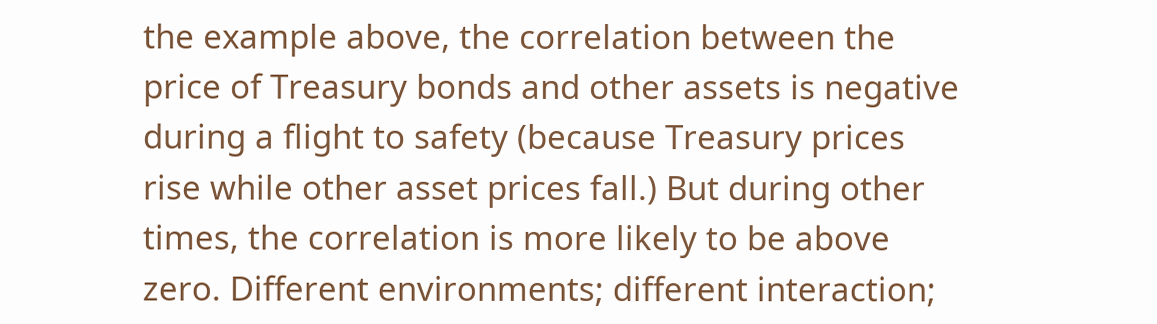the example above, the correlation between the price of Treasury bonds and other assets is negative during a flight to safety (because Treasury prices rise while other asset prices fall.) But during other times, the correlation is more likely to be above zero. Different environments; different interaction;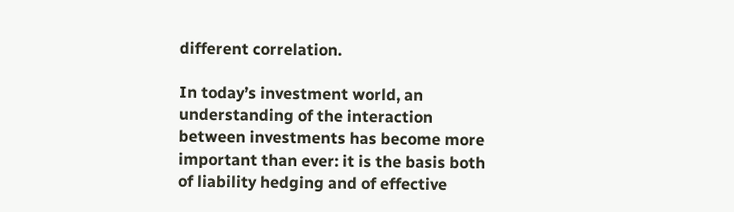different correlation.

In today’s investment world, an understanding of the interaction between investments has become more important than ever: it is the basis both of liability hedging and of effective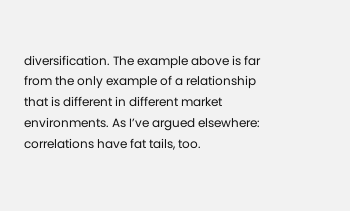diversification. The example above is far from the only example of a relationship that is different in different market environments. As I’ve argued elsewhere: correlations have fat tails, too.